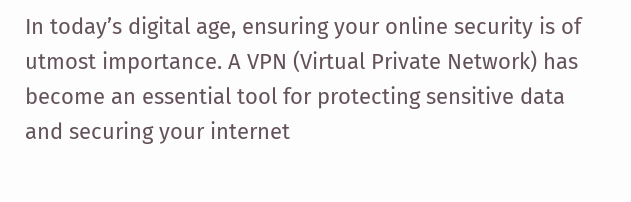In today’s digital age, ensuring your online security is of utmost importance. A VPN (Virtual Private Network) has become an essential tool for protecting sensitive data and securing your internet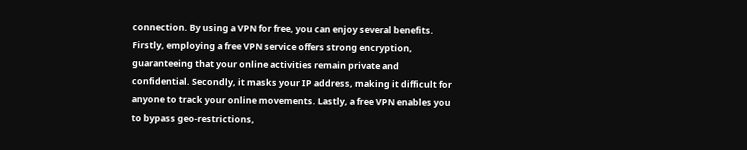connection. By using a VPN for free, you can enjoy several benefits. Firstly, employing a free VPN service offers strong encryption, guaranteeing that your online activities remain private and confidential. Secondly, it masks your IP address, making it difficult for anyone to track your online movements. Lastly, a free VPN enables you to bypass geo-restrictions,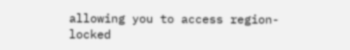allowing you to access region-locked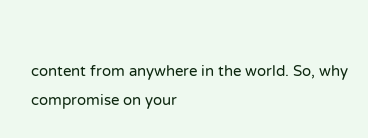content from anywhere in the world. So, why compromise on your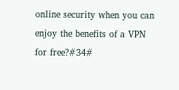online security when you can enjoy the benefits of a VPN for free?#34#